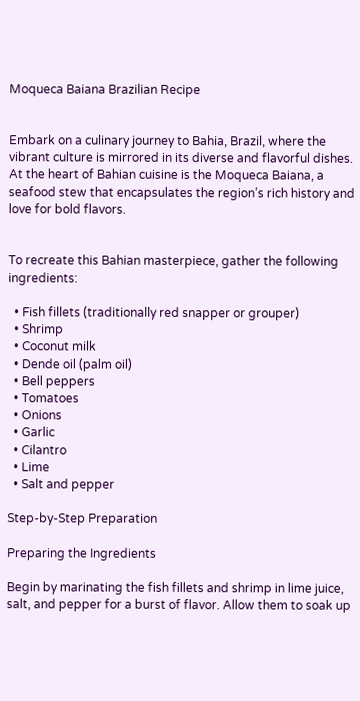Moqueca Baiana Brazilian Recipe


Embark on a culinary journey to Bahia, Brazil, where the vibrant culture is mirrored in its diverse and flavorful dishes. At the heart of Bahian cuisine is the Moqueca Baiana, a seafood stew that encapsulates the region’s rich history and love for bold flavors.


To recreate this Bahian masterpiece, gather the following ingredients:

  • Fish fillets (traditionally red snapper or grouper)
  • Shrimp
  • Coconut milk
  • Dende oil (palm oil)
  • Bell peppers
  • Tomatoes
  • Onions
  • Garlic
  • Cilantro
  • Lime
  • Salt and pepper

Step-by-Step Preparation

Preparing the Ingredients

Begin by marinating the fish fillets and shrimp in lime juice, salt, and pepper for a burst of flavor. Allow them to soak up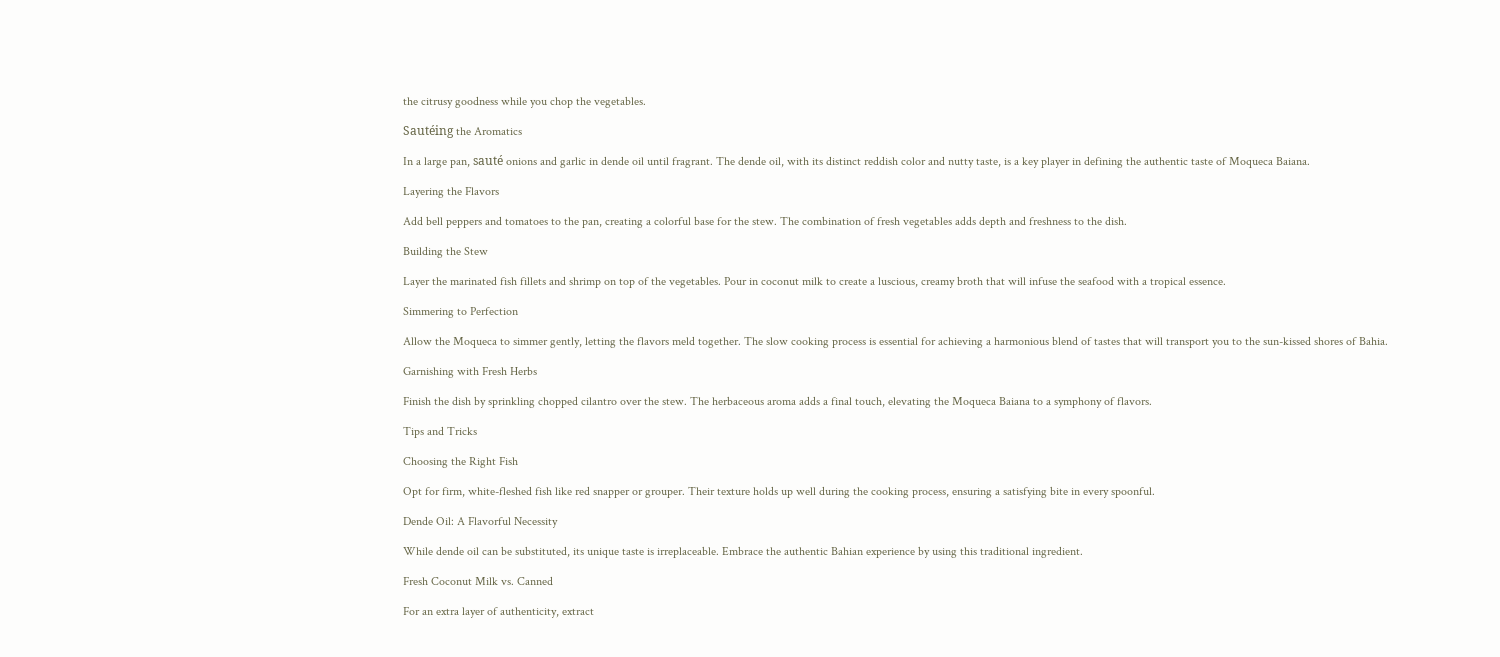the citrusy goodness while you chop the vegetables.

Sautéing the Aromatics

In a large pan, sauté onions and garlic in dende oil until fragrant. The dende oil, with its distinct reddish color and nutty taste, is a key player in defining the authentic taste of Moqueca Baiana.

Layering the Flavors

Add bell peppers and tomatoes to the pan, creating a colorful base for the stew. The combination of fresh vegetables adds depth and freshness to the dish.

Building the Stew

Layer the marinated fish fillets and shrimp on top of the vegetables. Pour in coconut milk to create a luscious, creamy broth that will infuse the seafood with a tropical essence.

Simmering to Perfection

Allow the Moqueca to simmer gently, letting the flavors meld together. The slow cooking process is essential for achieving a harmonious blend of tastes that will transport you to the sun-kissed shores of Bahia.

Garnishing with Fresh Herbs

Finish the dish by sprinkling chopped cilantro over the stew. The herbaceous aroma adds a final touch, elevating the Moqueca Baiana to a symphony of flavors.

Tips and Tricks

Choosing the Right Fish

Opt for firm, white-fleshed fish like red snapper or grouper. Their texture holds up well during the cooking process, ensuring a satisfying bite in every spoonful.

Dende Oil: A Flavorful Necessity

While dende oil can be substituted, its unique taste is irreplaceable. Embrace the authentic Bahian experience by using this traditional ingredient.

Fresh Coconut Milk vs. Canned

For an extra layer of authenticity, extract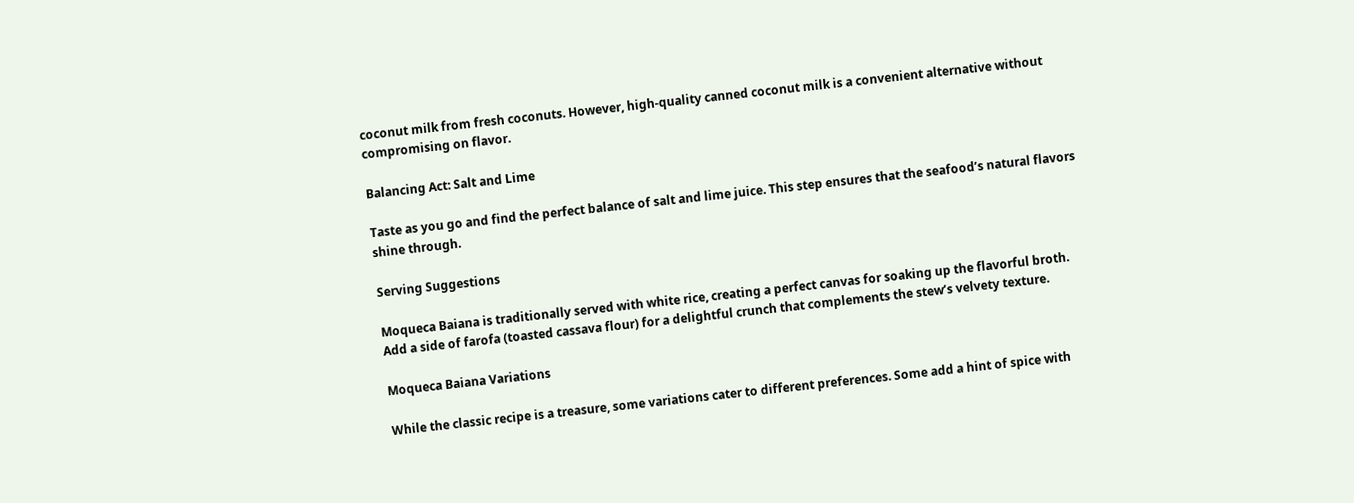coconut milk from fresh coconuts. However, high-quality canned coconut milk is a convenient alternative without compromising on flavor.

Balancing Act: Salt and Lime

Taste as you go and find the perfect balance of salt and lime juice. This step ensures that the seafood’s natural flavors shine through.

Serving Suggestions

Moqueca Baiana is traditionally served with white rice, creating a perfect canvas for soaking up the flavorful broth. Add a side of farofa (toasted cassava flour) for a delightful crunch that complements the stew’s velvety texture.

Moqueca Baiana Variations

While the classic recipe is a treasure, some variations cater to different preferences. Some add a hint of spice with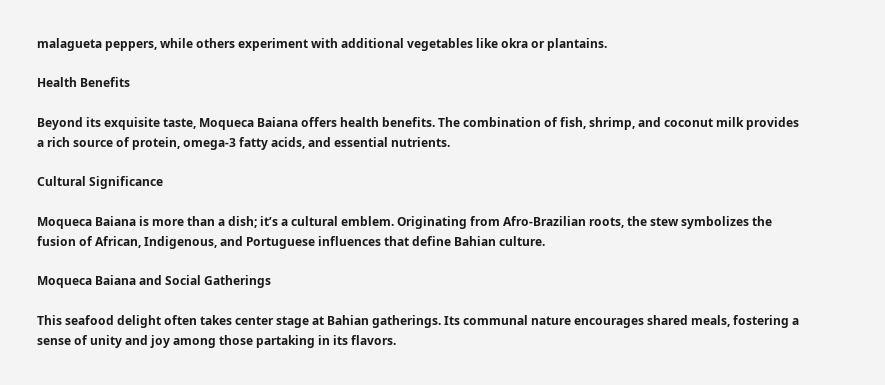malagueta peppers, while others experiment with additional vegetables like okra or plantains.

Health Benefits

Beyond its exquisite taste, Moqueca Baiana offers health benefits. The combination of fish, shrimp, and coconut milk provides a rich source of protein, omega-3 fatty acids, and essential nutrients.

Cultural Significance

Moqueca Baiana is more than a dish; it’s a cultural emblem. Originating from Afro-Brazilian roots, the stew symbolizes the fusion of African, Indigenous, and Portuguese influences that define Bahian culture.

Moqueca Baiana and Social Gatherings

This seafood delight often takes center stage at Bahian gatherings. Its communal nature encourages shared meals, fostering a sense of unity and joy among those partaking in its flavors.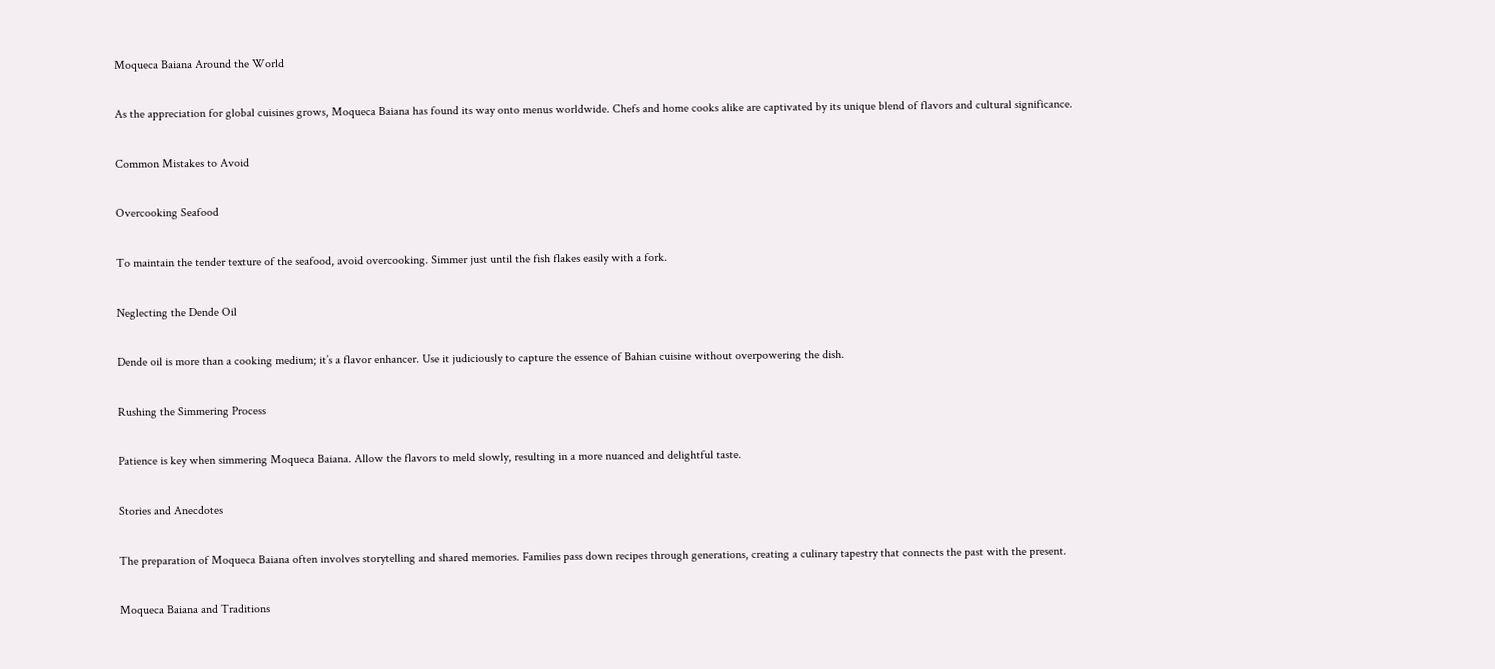Moqueca Baiana Around the World

As the appreciation for global cuisines grows, Moqueca Baiana has found its way onto menus worldwide. Chefs and home cooks alike are captivated by its unique blend of flavors and cultural significance.

Common Mistakes to Avoid

Overcooking Seafood

To maintain the tender texture of the seafood, avoid overcooking. Simmer just until the fish flakes easily with a fork.

Neglecting the Dende Oil

Dende oil is more than a cooking medium; it’s a flavor enhancer. Use it judiciously to capture the essence of Bahian cuisine without overpowering the dish.

Rushing the Simmering Process

Patience is key when simmering Moqueca Baiana. Allow the flavors to meld slowly, resulting in a more nuanced and delightful taste.

Stories and Anecdotes

The preparation of Moqueca Baiana often involves storytelling and shared memories. Families pass down recipes through generations, creating a culinary tapestry that connects the past with the present.

Moqueca Baiana and Traditions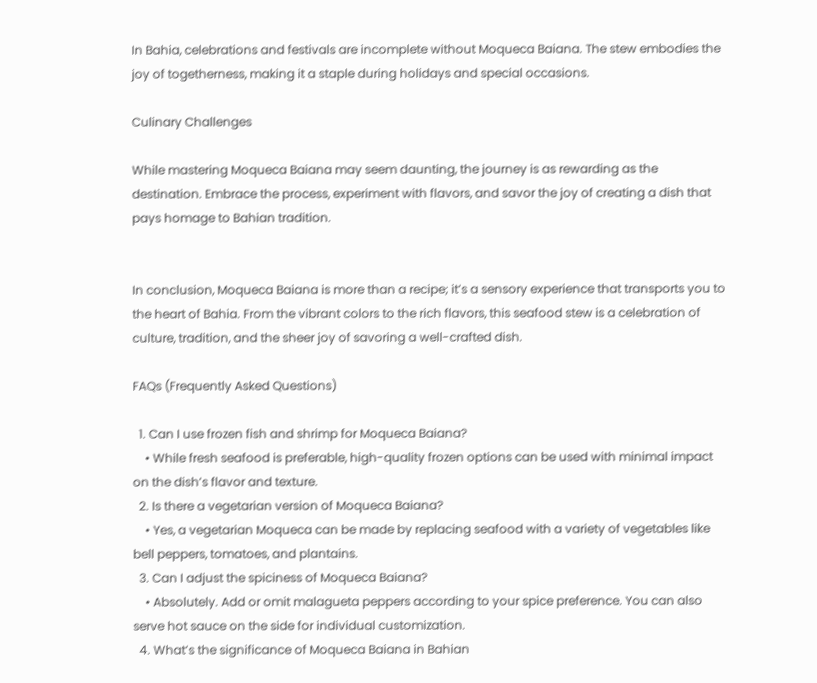In Bahia, celebrations and festivals are incomplete without Moqueca Baiana. The stew embodies the joy of togetherness, making it a staple during holidays and special occasions.

Culinary Challenges

While mastering Moqueca Baiana may seem daunting, the journey is as rewarding as the destination. Embrace the process, experiment with flavors, and savor the joy of creating a dish that pays homage to Bahian tradition.


In conclusion, Moqueca Baiana is more than a recipe; it’s a sensory experience that transports you to the heart of Bahia. From the vibrant colors to the rich flavors, this seafood stew is a celebration of culture, tradition, and the sheer joy of savoring a well-crafted dish.

FAQs (Frequently Asked Questions)

  1. Can I use frozen fish and shrimp for Moqueca Baiana?
    • While fresh seafood is preferable, high-quality frozen options can be used with minimal impact on the dish’s flavor and texture.
  2. Is there a vegetarian version of Moqueca Baiana?
    • Yes, a vegetarian Moqueca can be made by replacing seafood with a variety of vegetables like bell peppers, tomatoes, and plantains.
  3. Can I adjust the spiciness of Moqueca Baiana?
    • Absolutely. Add or omit malagueta peppers according to your spice preference. You can also serve hot sauce on the side for individual customization.
  4. What’s the significance of Moqueca Baiana in Bahian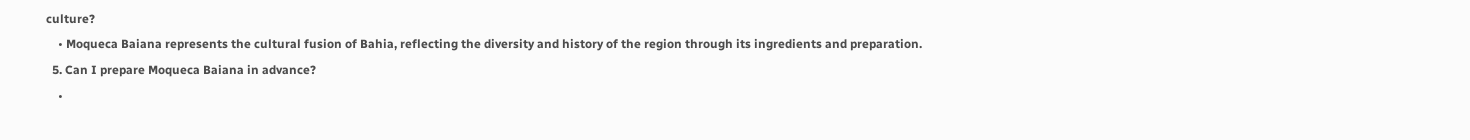culture?
    • Moqueca Baiana represents the cultural fusion of Bahia, reflecting the diversity and history of the region through its ingredients and preparation.
  5. Can I prepare Moqueca Baiana in advance?
    •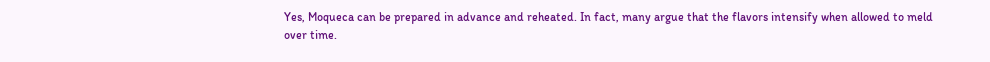Yes, Moqueca can be prepared in advance and reheated. In fact, many argue that the flavors intensify when allowed to meld over time.